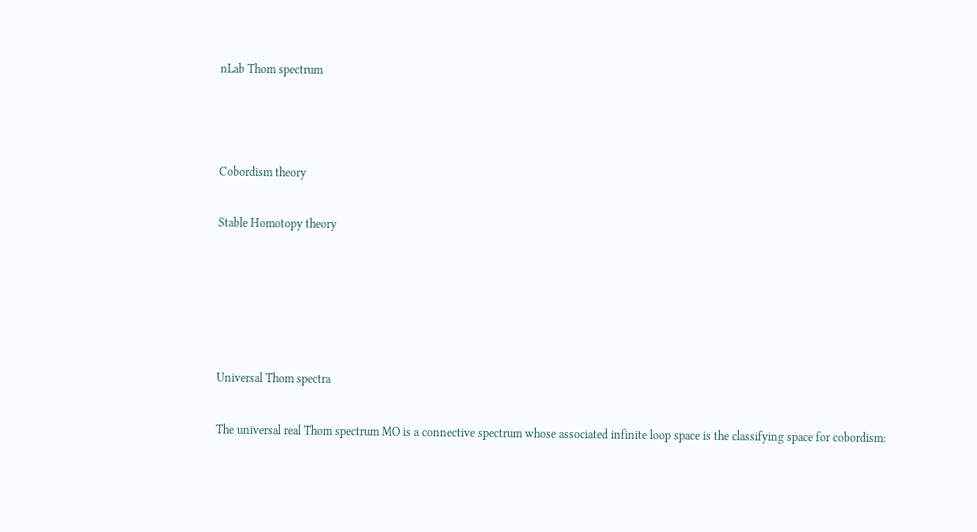nLab Thom spectrum



Cobordism theory

Stable Homotopy theory





Universal Thom spectra

The universal real Thom spectrum MO is a connective spectrum whose associated infinite loop space is the classifying space for cobordism: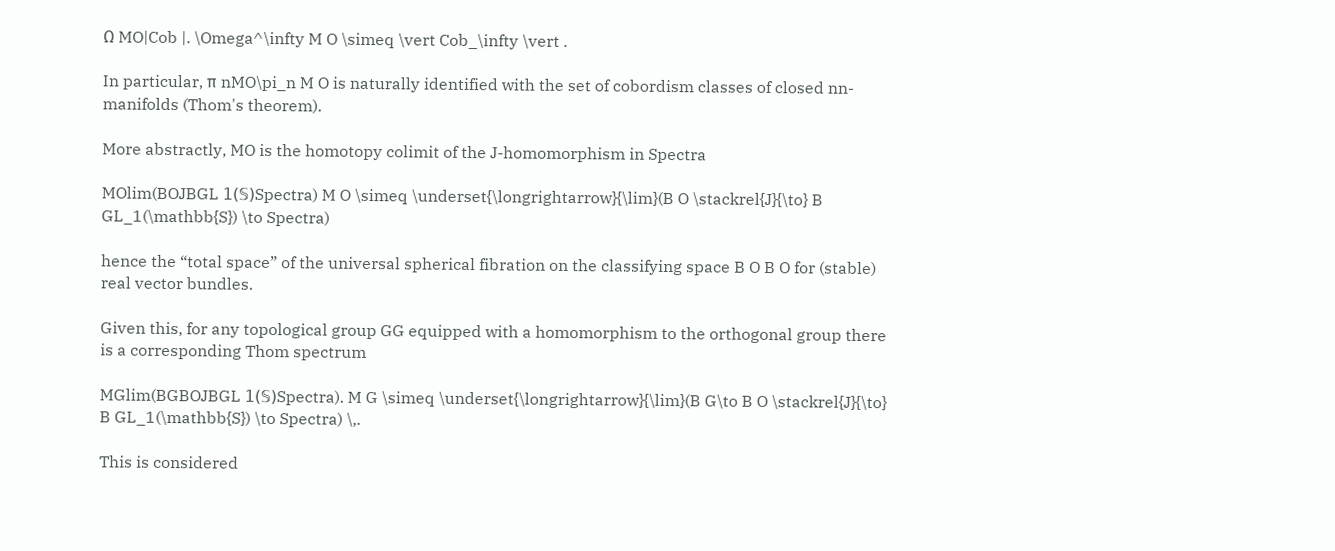Ω MO|Cob |. \Omega^\infty M O \simeq \vert Cob_\infty \vert .

In particular, π nMO\pi_n M O is naturally identified with the set of cobordism classes of closed nn-manifolds (Thom's theorem).

More abstractly, MO is the homotopy colimit of the J-homomorphism in Spectra

MOlim(BOJBGL 1(𝕊)Spectra) M O \simeq \underset{\longrightarrow}{\lim}(B O \stackrel{J}{\to} B GL_1(\mathbb{S}) \to Spectra)

hence the “total space” of the universal spherical fibration on the classifying space B O B O for (stable) real vector bundles.

Given this, for any topological group GG equipped with a homomorphism to the orthogonal group there is a corresponding Thom spectrum

MGlim(BGBOJBGL 1(𝕊)Spectra). M G \simeq \underset{\longrightarrow}{\lim}(B G\to B O \stackrel{J}{\to} B GL_1(\mathbb{S}) \to Spectra) \,.

This is considered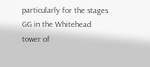particularly for the stages GG in the Whitehead tower of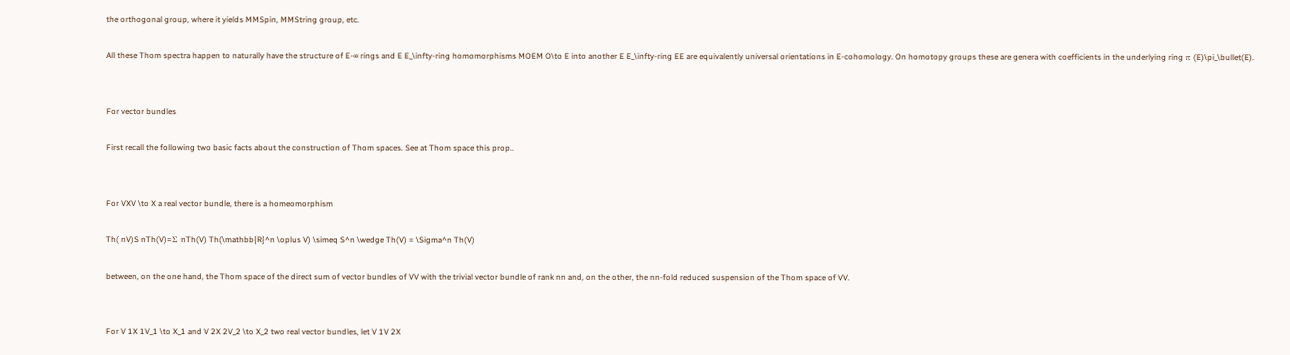the orthogonal group, where it yields MMSpin, MMString group, etc.

All these Thom spectra happen to naturally have the structure of E-∞ rings and E E_\infty-ring homomorphisms MOEM O\to E into another E E_\infty-ring EE are equivalently universal orientations in E-cohomology. On homotopy groups these are genera with coefficients in the underlying ring π (E)\pi_\bullet(E).


For vector bundles

First recall the following two basic facts about the construction of Thom spaces. See at Thom space this prop..


For VXV \to X a real vector bundle, there is a homeomorphism

Th( nV)S nTh(V)=Σ nTh(V) Th(\mathbb{R}^n \oplus V) \simeq S^n \wedge Th(V) = \Sigma^n Th(V)

between, on the one hand, the Thom space of the direct sum of vector bundles of VV with the trivial vector bundle of rank nn and, on the other, the nn-fold reduced suspension of the Thom space of VV.


For V 1X 1V_1 \to X_1 and V 2X 2V_2 \to X_2 two real vector bundles, let V 1V 2X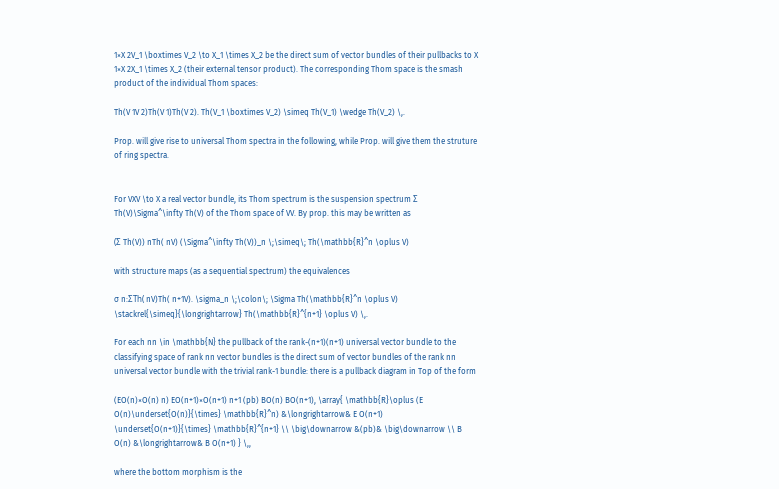1×X 2V_1 \boxtimes V_2 \to X_1 \times X_2 be the direct sum of vector bundles of their pullbacks to X 1×X 2X_1 \times X_2 (their external tensor product). The corresponding Thom space is the smash product of the individual Thom spaces:

Th(V 1V 2)Th(V 1)Th(V 2). Th(V_1 \boxtimes V_2) \simeq Th(V_1) \wedge Th(V_2) \,.

Prop. will give rise to universal Thom spectra in the following, while Prop. will give them the struture of ring spectra.


For VXV \to X a real vector bundle, its Thom spectrum is the suspension spectrum Σ Th(V)\Sigma^\infty Th(V) of the Thom space of VV. By prop. this may be written as

(Σ Th(V)) nTh( nV) (\Sigma^\infty Th(V))_n \;\simeq\; Th(\mathbb{R}^n \oplus V)

with structure maps (as a sequential spectrum) the equivalences

σ n:ΣTh( nV)Th( n+1V). \sigma_n \;\colon\; \Sigma Th(\mathbb{R}^n \oplus V) \stackrel{\simeq}{\longrightarrow} Th(\mathbb{R}^{n+1} \oplus V) \,.

For each nn \in \mathbb{N} the pullback of the rank-(n+1)(n+1) universal vector bundle to the classifying space of rank nn vector bundles is the direct sum of vector bundles of the rank nn universal vector bundle with the trivial rank-1 bundle: there is a pullback diagram in Top of the form

(EO(n)×O(n) n) EO(n+1)×O(n+1) n+1 (pb) BO(n) BO(n+1), \array{ \mathbb{R}\oplus (E O(n)\underset{O(n)}{\times} \mathbb{R}^n) &\longrightarrow& E O(n+1) \underset{O(n+1)}{\times} \mathbb{R}^{n+1} \\ \big\downarrow &(pb)& \big\downarrow \\ B O(n) &\longrightarrow& B O(n+1) } \,,

where the bottom morphism is the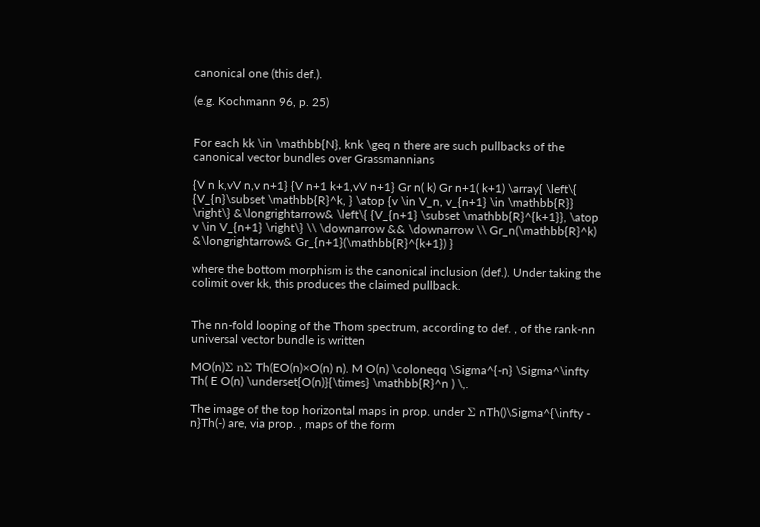canonical one (this def.).

(e.g. Kochmann 96, p. 25)


For each kk \in \mathbb{N}, knk \geq n there are such pullbacks of the canonical vector bundles over Grassmannians

{V n k,vV n,v n+1} {V n+1 k+1,vV n+1} Gr n( k) Gr n+1( k+1) \array{ \left\{ {V_{n}\subset \mathbb{R}^k, } \atop {v \in V_n, v_{n+1} \in \mathbb{R}} \right\} &\longrightarrow& \left\{ {V_{n+1} \subset \mathbb{R}^{k+1}}, \atop v \in V_{n+1} \right\} \\ \downarrow && \downarrow \\ Gr_n(\mathbb{R}^k) &\longrightarrow& Gr_{n+1}(\mathbb{R}^{k+1}) }

where the bottom morphism is the canonical inclusion (def.). Under taking the colimit over kk, this produces the claimed pullback.


The nn-fold looping of the Thom spectrum, according to def. , of the rank-nn universal vector bundle is written

MO(n)Σ nΣ Th(EO(n)×O(n) n). M O(n) \coloneqq \Sigma^{-n} \Sigma^\infty Th( E O(n) \underset{O(n)}{\times} \mathbb{R}^n ) \,.

The image of the top horizontal maps in prop. under Σ nTh()\Sigma^{\infty - n}Th(-) are, via prop. , maps of the form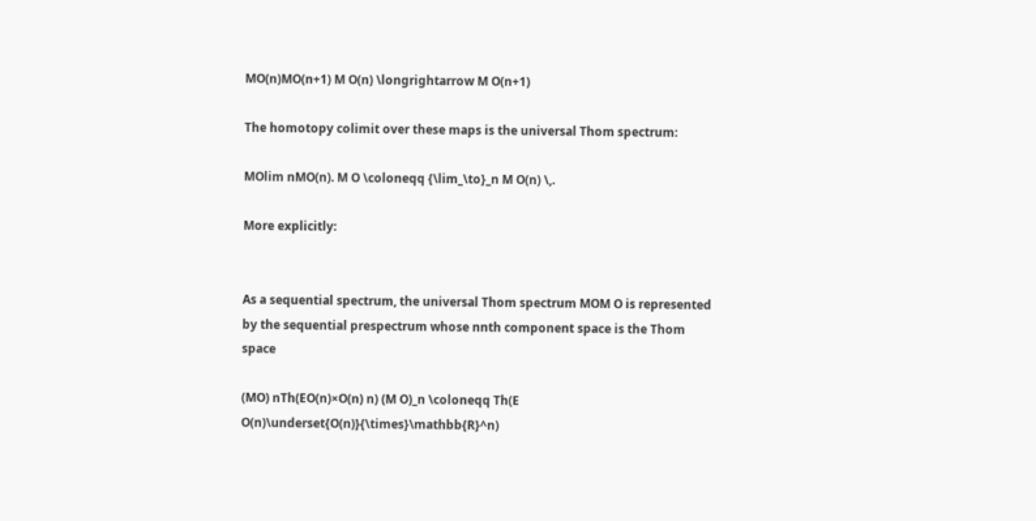MO(n)MO(n+1) M O(n) \longrightarrow M O(n+1)

The homotopy colimit over these maps is the universal Thom spectrum:

MOlim nMO(n). M O \coloneqq {\lim_\to}_n M O(n) \,.

More explicitly:


As a sequential spectrum, the universal Thom spectrum MOM O is represented by the sequential prespectrum whose nnth component space is the Thom space

(MO) nTh(EO(n)×O(n) n) (M O)_n \coloneqq Th(E O(n)\underset{O(n)}{\times}\mathbb{R}^n)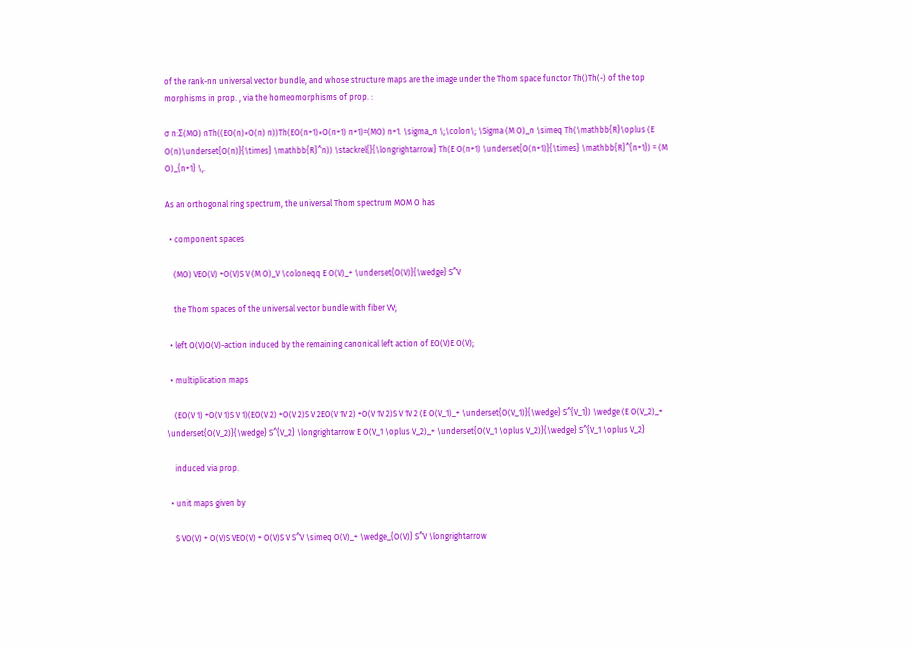of the rank-nn universal vector bundle, and whose structure maps are the image under the Thom space functor Th()Th(-) of the top morphisms in prop. , via the homeomorphisms of prop. :

σ n:Σ(MO) nTh((EO(n)×O(n) n))Th(EO(n+1)×O(n+1) n+1)=(MO) n+1. \sigma_n \;\colon\; \Sigma (M O)_n \simeq Th(\mathbb{R}\oplus (E O(n)\underset{O(n)}{\times} \mathbb{R}^n)) \stackrel{}{\longrightarrow} Th(E O(n+1) \underset{O(n+1)}{\times} \mathbb{R}^{n+1}) = (M O)_{n+1} \,.

As an orthogonal ring spectrum, the universal Thom spectrum MOM O has

  • component spaces

    (MO) VEO(V) +O(V)S V (M O)_V \coloneqq E O(V)_+ \underset{O(V)}{\wedge} S^V

    the Thom spaces of the universal vector bundle with fiber VV;

  • left O(V)O(V)-action induced by the remaining canonical left action of EO(V)E O(V);

  • multiplication maps

    (EO(V 1) +O(V 1)S V 1)(EO(V 2) +O(V 2)S V 2EO(V 1V 2) +O(V 1V 2)S V 1V 2 (E O(V_1)_+ \underset{O(V_1)}{\wedge} S^{V_1}) \wedge (E O(V_2)_+ \underset{O(V_2)}{\wedge} S^{V_2} \longrightarrow E O(V_1 \oplus V_2)_+ \underset{O(V_1 \oplus V_2)}{\wedge} S^{V_1 \oplus V_2}

    induced via prop.

  • unit maps given by

    S VO(V) + O(V)S VEO(V) + O(V)S V S^V \simeq O(V)_+ \wedge_{O(V)} S^V \longrightarrow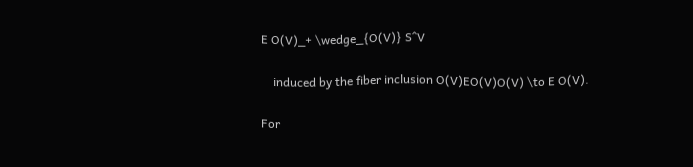E O(V)_+ \wedge_{O(V)} S^V

    induced by the fiber inclusion O(V)EO(V)O(V) \to E O(V).

For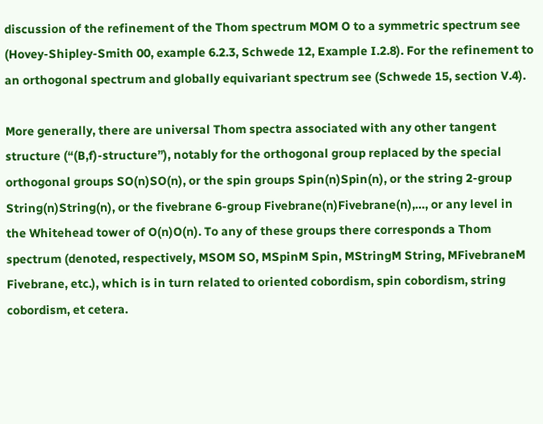discussion of the refinement of the Thom spectrum MOM O to a symmetric spectrum see (Hovey-Shipley-Smith 00, example 6.2.3, Schwede 12, Example I.2.8). For the refinement to an orthogonal spectrum and globally equivariant spectrum see (Schwede 15, section V.4).

More generally, there are universal Thom spectra associated with any other tangent structure (“(B,f)-structure”), notably for the orthogonal group replaced by the special orthogonal groups SO(n)SO(n), or the spin groups Spin(n)Spin(n), or the string 2-group String(n)String(n), or the fivebrane 6-group Fivebrane(n)Fivebrane(n),…, or any level in the Whitehead tower of O(n)O(n). To any of these groups there corresponds a Thom spectrum (denoted, respectively, MSOM SO, MSpinM Spin, MStringM String, MFivebraneM Fivebrane, etc.), which is in turn related to oriented cobordism, spin cobordism, string cobordism, et cetera.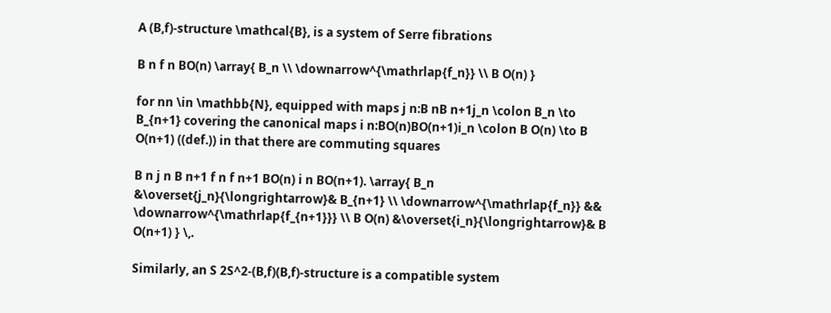A (B,f)-structure \mathcal{B}, is a system of Serre fibrations

B n f n BO(n) \array{ B_n \\ \downarrow^{\mathrlap{f_n}} \\ B O(n) }

for nn \in \mathbb{N}, equipped with maps j n:B nB n+1j_n \colon B_n \to B_{n+1} covering the canonical maps i n:BO(n)BO(n+1)i_n \colon B O(n) \to B O(n+1) ((def.)) in that there are commuting squares

B n j n B n+1 f n f n+1 BO(n) i n BO(n+1). \array{ B_n &\overset{j_n}{\longrightarrow}& B_{n+1} \\ \downarrow^{\mathrlap{f_n}} && \downarrow^{\mathrlap{f_{n+1}}} \\ B O(n) &\overset{i_n}{\longrightarrow}& B O(n+1) } \,.

Similarly, an S 2S^2-(B,f)(B,f)-structure is a compatible system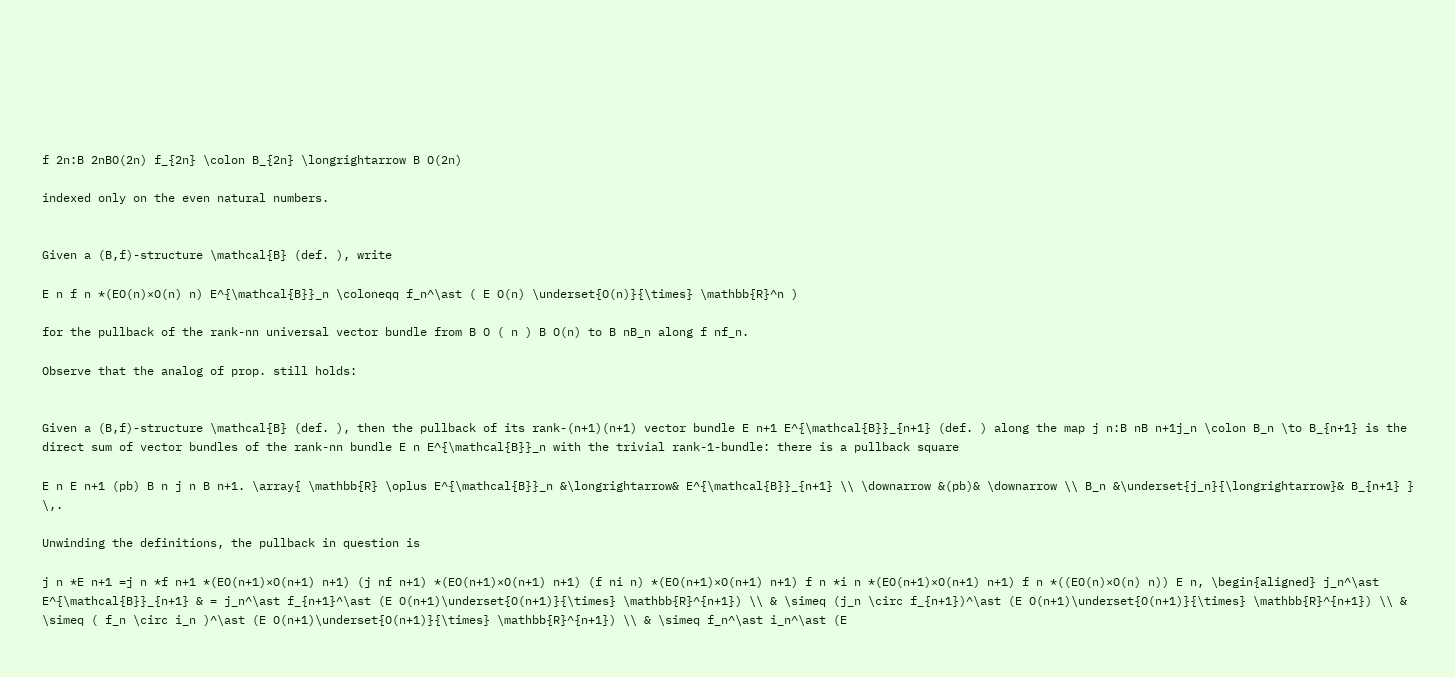f 2n:B 2nBO(2n) f_{2n} \colon B_{2n} \longrightarrow B O(2n)

indexed only on the even natural numbers.


Given a (B,f)-structure \mathcal{B} (def. ), write

E n f n *(EO(n)×O(n) n) E^{\mathcal{B}}_n \coloneqq f_n^\ast ( E O(n) \underset{O(n)}{\times} \mathbb{R}^n )

for the pullback of the rank-nn universal vector bundle from B O ( n ) B O(n) to B nB_n along f nf_n.

Observe that the analog of prop. still holds:


Given a (B,f)-structure \mathcal{B} (def. ), then the pullback of its rank-(n+1)(n+1) vector bundle E n+1 E^{\mathcal{B}}_{n+1} (def. ) along the map j n:B nB n+1j_n \colon B_n \to B_{n+1} is the direct sum of vector bundles of the rank-nn bundle E n E^{\mathcal{B}}_n with the trivial rank-1-bundle: there is a pullback square

E n E n+1 (pb) B n j n B n+1. \array{ \mathbb{R} \oplus E^{\mathcal{B}}_n &\longrightarrow& E^{\mathcal{B}}_{n+1} \\ \downarrow &(pb)& \downarrow \\ B_n &\underset{j_n}{\longrightarrow}& B_{n+1} } \,.

Unwinding the definitions, the pullback in question is

j n *E n+1 =j n *f n+1 *(EO(n+1)×O(n+1) n+1) (j nf n+1) *(EO(n+1)×O(n+1) n+1) (f ni n) *(EO(n+1)×O(n+1) n+1) f n *i n *(EO(n+1)×O(n+1) n+1) f n *((EO(n)×O(n) n)) E n, \begin{aligned} j_n^\ast E^{\mathcal{B}}_{n+1} & = j_n^\ast f_{n+1}^\ast (E O(n+1)\underset{O(n+1)}{\times} \mathbb{R}^{n+1}) \\ & \simeq (j_n \circ f_{n+1})^\ast (E O(n+1)\underset{O(n+1)}{\times} \mathbb{R}^{n+1}) \\ & \simeq ( f_n \circ i_n )^\ast (E O(n+1)\underset{O(n+1)}{\times} \mathbb{R}^{n+1}) \\ & \simeq f_n^\ast i_n^\ast (E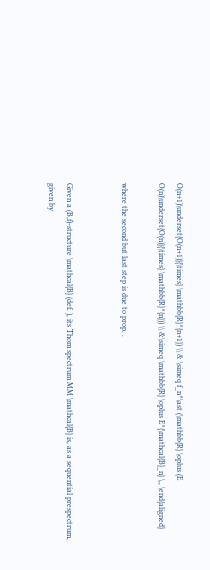O(n+1)\underset{O(n+1)}{\times} \mathbb{R}^{n+1}) \\ & \simeq f_n^\ast (\mathbb{R} \oplus (E O(n)\underset{O(n)}{\times} \mathbb{R}^{n})) \\ &\simeq \mathbb{R} \oplus E^{\mathcal{B}_n} \,, \end{aligned}

where the second but last step is due to prop. .


Given a (B,f)-structure \mathcal{B} (def. ), its Thom spectrum MM \mathcal{B} is, as a sequential prespectrum, given by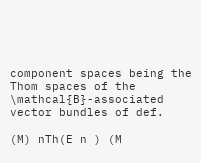component spaces being the Thom spaces of the \mathcal{B}-associated vector bundles of def.

(M) nTh(E n ) (M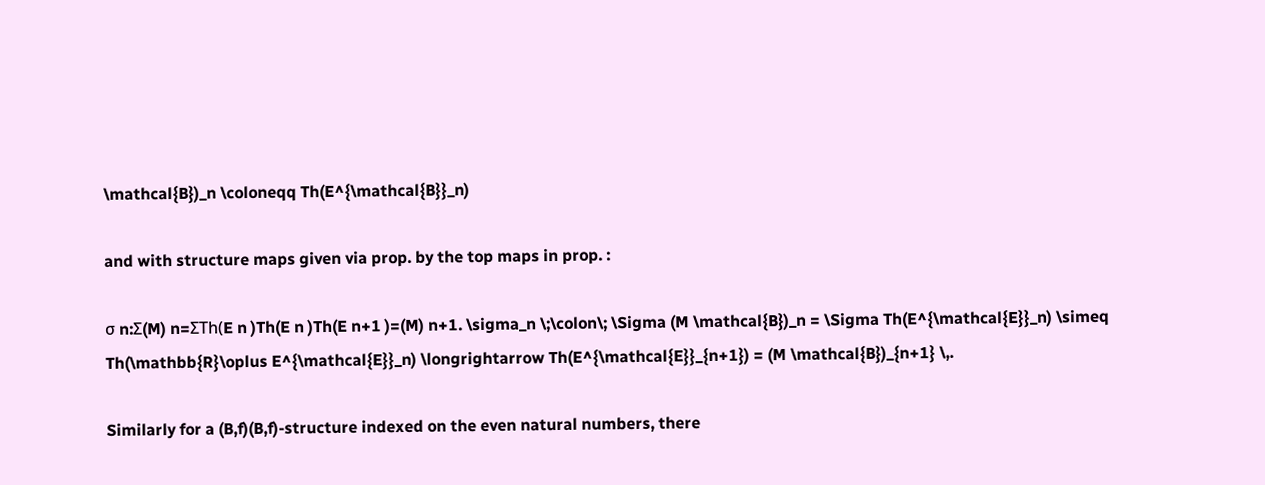\mathcal{B})_n \coloneqq Th(E^{\mathcal{B}}_n)

and with structure maps given via prop. by the top maps in prop. :

σ n:Σ(M) n=ΣTh(E n )Th(E n )Th(E n+1 )=(M) n+1. \sigma_n \;\colon\; \Sigma (M \mathcal{B})_n = \Sigma Th(E^{\mathcal{E}}_n) \simeq Th(\mathbb{R}\oplus E^{\mathcal{E}}_n) \longrightarrow Th(E^{\mathcal{E}}_{n+1}) = (M \mathcal{B})_{n+1} \,.

Similarly for a (B,f)(B,f)-structure indexed on the even natural numbers, there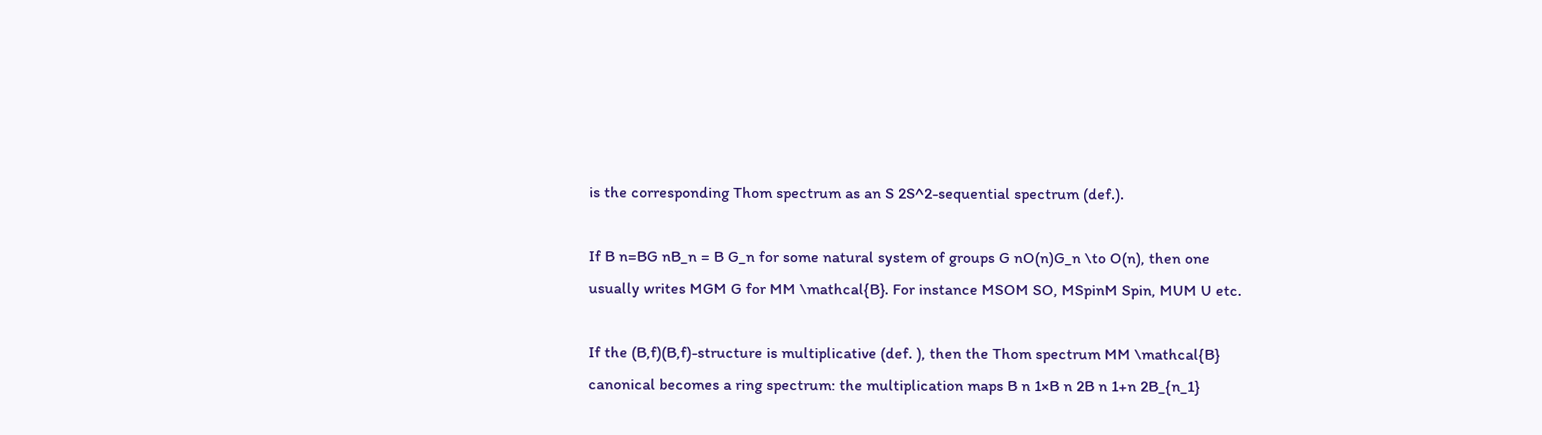is the corresponding Thom spectrum as an S 2S^2-sequential spectrum (def.).

If B n=BG nB_n = B G_n for some natural system of groups G nO(n)G_n \to O(n), then one usually writes MGM G for MM \mathcal{B}. For instance MSOM SO, MSpinM Spin, MUM U etc.

If the (B,f)(B,f)-structure is multiplicative (def. ), then the Thom spectrum MM \mathcal{B} canonical becomes a ring spectrum: the multiplication maps B n 1×B n 2B n 1+n 2B_{n_1}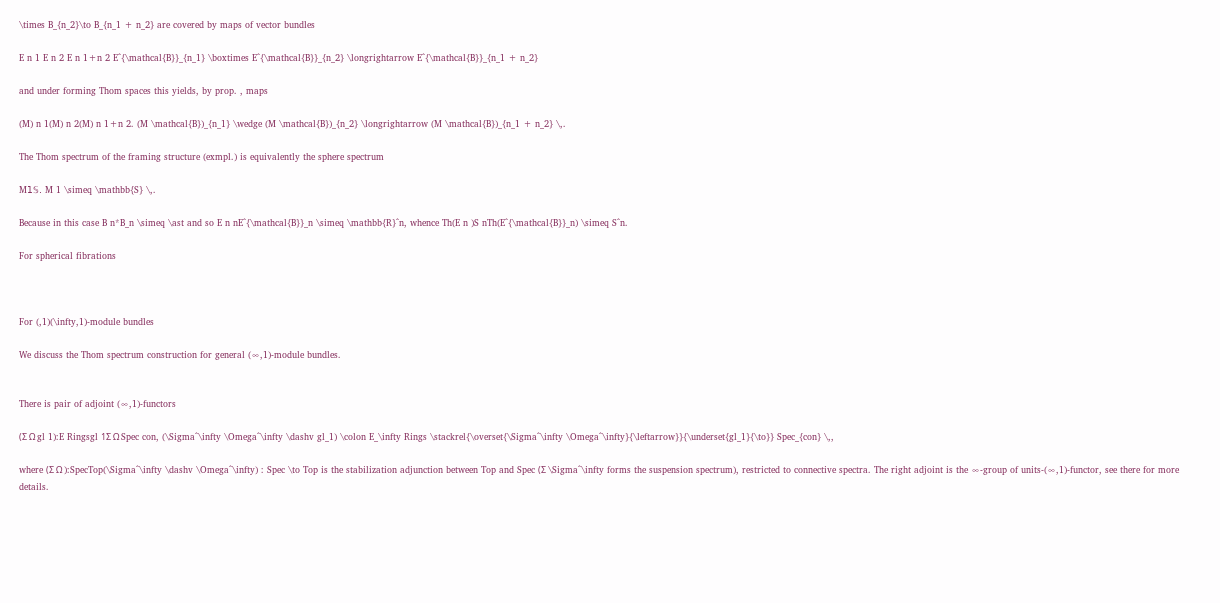\times B_{n_2}\to B_{n_1 + n_2} are covered by maps of vector bundles

E n 1 E n 2 E n 1+n 2 E^{\mathcal{B}}_{n_1} \boxtimes E^{\mathcal{B}}_{n_2} \longrightarrow E^{\mathcal{B}}_{n_1 + n_2}

and under forming Thom spaces this yields, by prop. , maps

(M) n 1(M) n 2(M) n 1+n 2. (M \mathcal{B})_{n_1} \wedge (M \mathcal{B})_{n_2} \longrightarrow (M \mathcal{B})_{n_1 + n_2} \,.

The Thom spectrum of the framing structure (exmpl.) is equivalently the sphere spectrum

M1𝕊. M 1 \simeq \mathbb{S} \,.

Because in this case B n*B_n \simeq \ast and so E n nE^{\mathcal{B}}_n \simeq \mathbb{R}^n, whence Th(E n )S nTh(E^{\mathcal{B}}_n) \simeq S^n.

For spherical fibrations



For (,1)(\infty,1)-module bundles

We discuss the Thom spectrum construction for general (∞,1)-module bundles.


There is pair of adjoint (∞,1)-functors

(Σ Ω gl 1):E Ringsgl 1Σ Ω Spec con, (\Sigma^\infty \Omega^\infty \dashv gl_1) \colon E_\infty Rings \stackrel{\overset{\Sigma^\infty \Omega^\infty}{\leftarrow}}{\underset{gl_1}{\to}} Spec_{con} \,,

where (Σ Ω ):SpecTop(\Sigma^\infty \dashv \Omega^\infty) : Spec \to Top is the stabilization adjunction between Top and Spec (Σ \Sigma^\infty forms the suspension spectrum), restricted to connective spectra. The right adjoint is the ∞-group of units-(∞,1)-functor, see there for more details.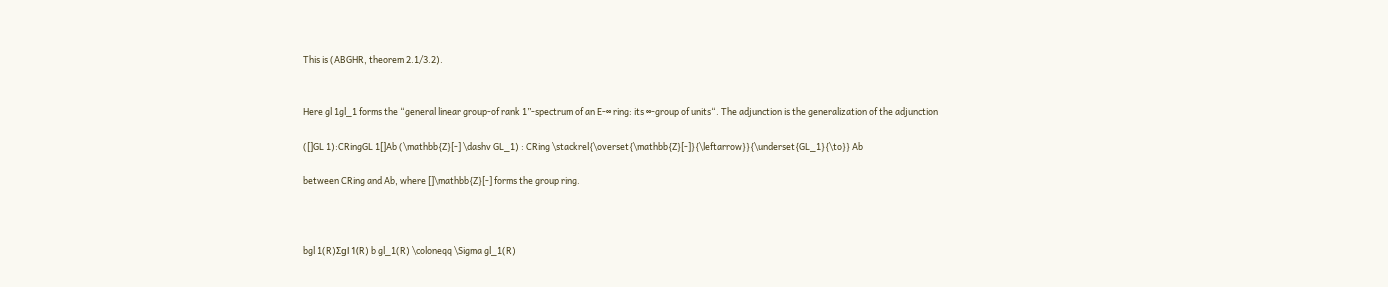This is (ABGHR, theorem 2.1/3.2).


Here gl 1gl_1 forms the “general linear group-of rank 1”-spectrum of an E-∞ ring: its ∞-group of units“. The adjunction is the generalization of the adjunction

([]GL 1):CRingGL 1[]Ab (\mathbb{Z}[-] \dashv GL_1) : CRing \stackrel{\overset{\mathbb{Z}[-]}{\leftarrow}}{\underset{GL_1}{\to}} Ab

between CRing and Ab, where []\mathbb{Z}[-] forms the group ring.



bgl 1(R)Σgl 1(R) b gl_1(R) \coloneqq \Sigma gl_1(R)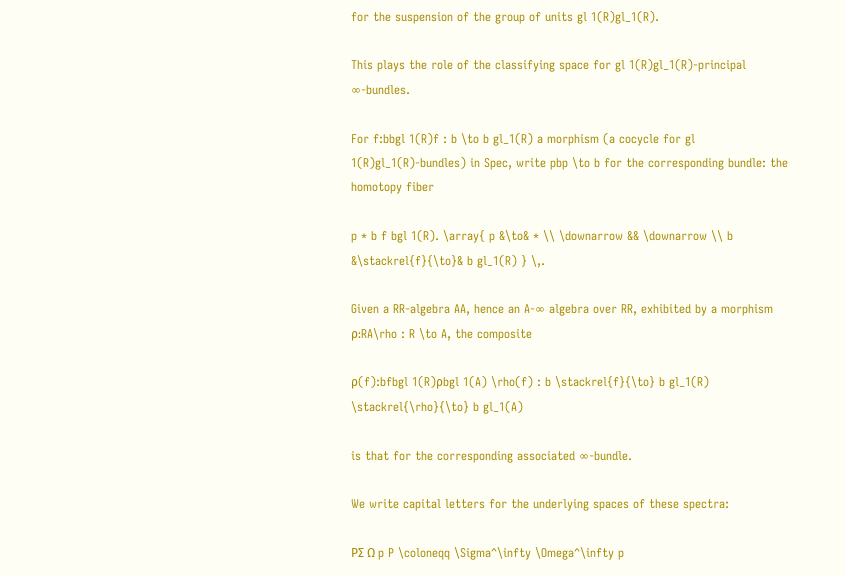for the suspension of the group of units gl 1(R)gl_1(R).

This plays the role of the classifying space for gl 1(R)gl_1(R)-principal ∞-bundles.

For f:bbgl 1(R)f : b \to b gl_1(R) a morphism (a cocycle for gl 1(R)gl_1(R)-bundles) in Spec, write pbp \to b for the corresponding bundle: the homotopy fiber

p * b f bgl 1(R). \array{ p &\to& * \\ \downarrow && \downarrow \\ b &\stackrel{f}{\to}& b gl_1(R) } \,.

Given a RR-algebra AA, hence an A-∞ algebra over RR, exhibited by a morphism ρ:RA\rho : R \to A, the composite

ρ(f):bfbgl 1(R)ρbgl 1(A) \rho(f) : b \stackrel{f}{\to} b gl_1(R) \stackrel{\rho}{\to} b gl_1(A)

is that for the corresponding associated ∞-bundle.

We write capital letters for the underlying spaces of these spectra:

PΣ Ω p P \coloneqq \Sigma^\infty \Omega^\infty p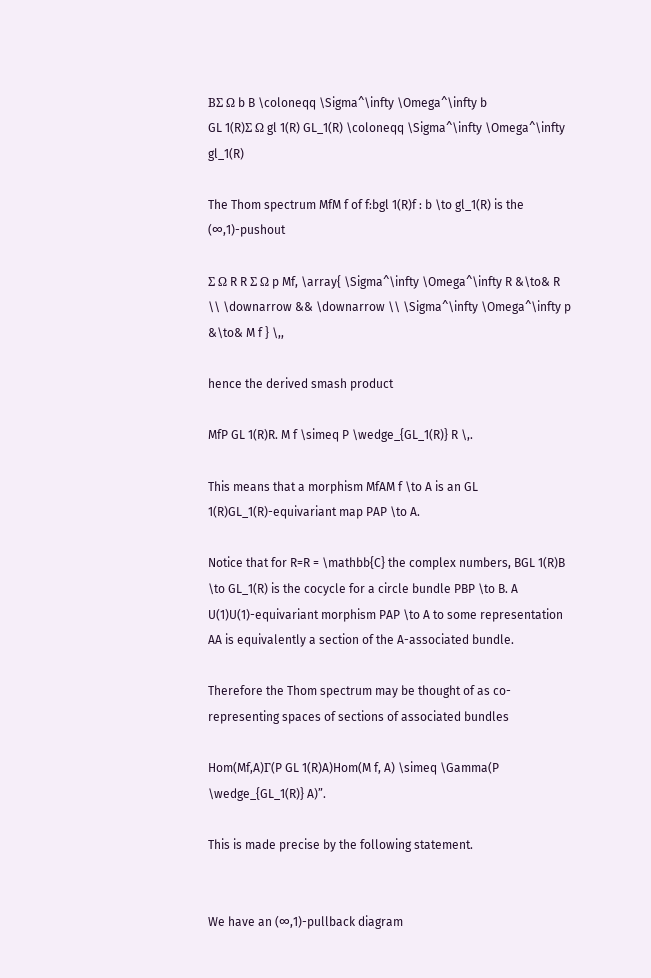BΣ Ω b B \coloneqq \Sigma^\infty \Omega^\infty b
GL 1(R)Σ Ω gl 1(R) GL_1(R) \coloneqq \Sigma^\infty \Omega^\infty gl_1(R)

The Thom spectrum MfM f of f:bgl 1(R)f : b \to gl_1(R) is the (∞,1)-pushout

Σ Ω R R Σ Ω p Mf, \array{ \Sigma^\infty \Omega^\infty R &\to& R \\ \downarrow && \downarrow \\ \Sigma^\infty \Omega^\infty p &\to& M f } \,,

hence the derived smash product

MfP GL 1(R)R. M f \simeq P \wedge_{GL_1(R)} R \,.

This means that a morphism MfAM f \to A is an GL 1(R)GL_1(R)-equivariant map PAP \to A.

Notice that for R=R = \mathbb{C} the complex numbers, BGL 1(R)B \to GL_1(R) is the cocycle for a circle bundle PBP \to B. A U(1)U(1)-equivariant morphism PAP \to A to some representation AA is equivalently a section of the A-associated bundle.

Therefore the Thom spectrum may be thought of as co-representing spaces of sections of associated bundles

Hom(Mf,A)Γ(P GL 1(R)A)Hom(M f, A) \simeq \Gamma(P \wedge_{GL_1(R)} A)”.

This is made precise by the following statement.


We have an (∞,1)-pullback diagram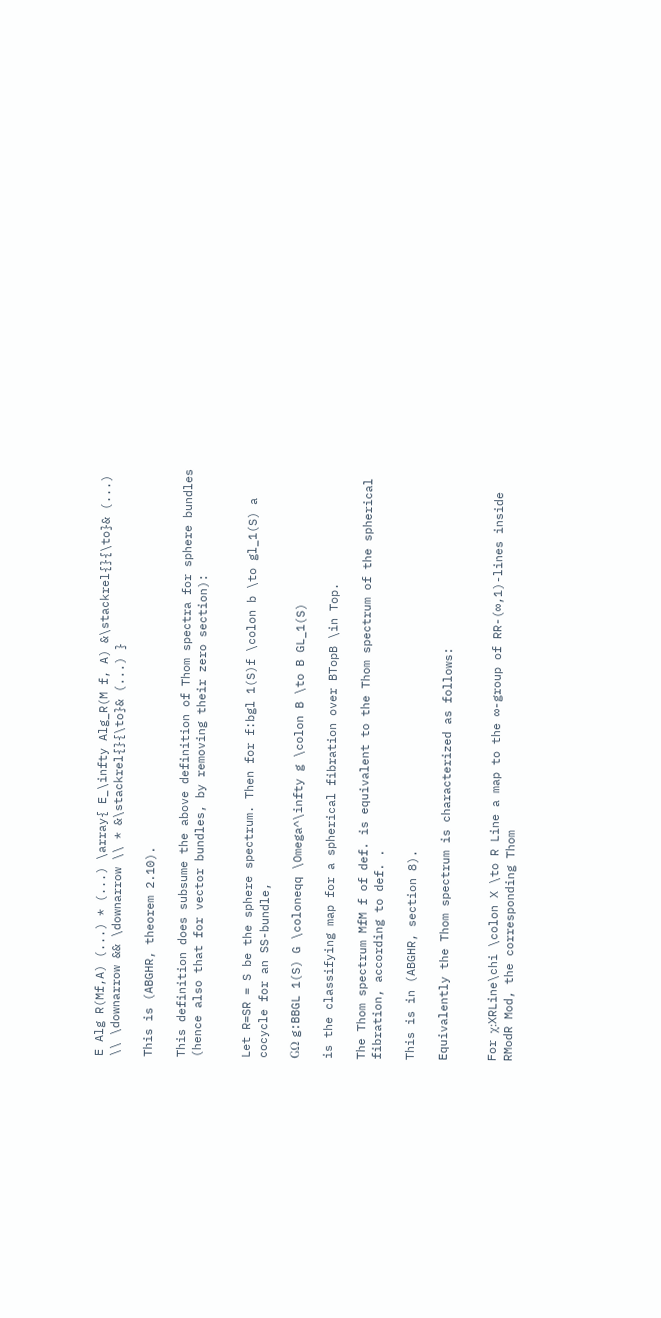E Alg R(Mf,A) (...) * (...) \array{ E_\infty Alg_R(M f, A) &\stackrel{}{\to}& (...) \\ \downarrow && \downarrow \\ * &\stackrel{}{\to}& (...) }

This is (ABGHR, theorem 2.10).

This definition does subsume the above definition of Thom spectra for sphere bundles (hence also that for vector bundles, by removing their zero section):


Let R=SR = S be the sphere spectrum. Then for f:bgl 1(S)f \colon b \to gl_1(S) a cocycle for an SS-bundle,

GΩ g:BBGL 1(S) G \coloneqq \Omega^\infty g \colon B \to B GL_1(S)

is the classifying map for a spherical fibration over BTopB \in Top.

The Thom spectrum MfM f of def. is equivalent to the Thom spectrum of the spherical fibration, according to def. .

This is in (ABGHR, section 8).

Equivalently the Thom spectrum is characterized as follows:


For χ:XRLine\chi \colon X \to R Line a map to the ∞-group of RR-(∞,1)-lines inside RModR Mod, the corresponding Thom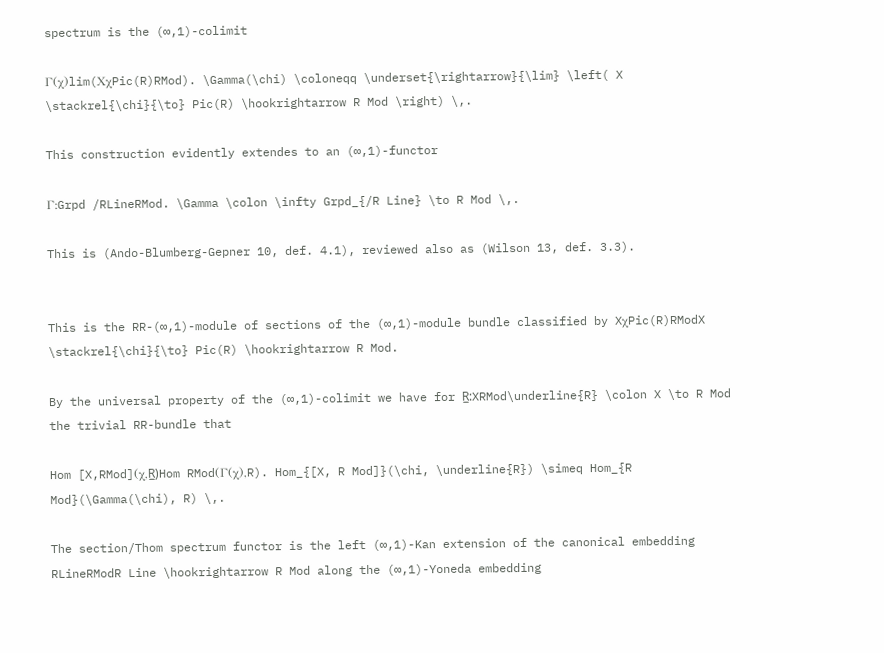spectrum is the (∞,1)-colimit

Γ(χ)lim(XχPic(R)RMod). \Gamma(\chi) \coloneqq \underset{\rightarrow}{\lim} \left( X \stackrel{\chi}{\to} Pic(R) \hookrightarrow R Mod \right) \,.

This construction evidently extendes to an (∞,1)-functor

Γ:Grpd /RLineRMod. \Gamma \colon \infty Grpd_{/R Line} \to R Mod \,.

This is (Ando-Blumberg-Gepner 10, def. 4.1), reviewed also as (Wilson 13, def. 3.3).


This is the RR-(∞,1)-module of sections of the (∞,1)-module bundle classified by XχPic(R)RModX \stackrel{\chi}{\to} Pic(R) \hookrightarrow R Mod.

By the universal property of the (∞,1)-colimit we have for R̲:XRMod\underline{R} \colon X \to R Mod the trivial RR-bundle that

Hom [X,RMod](χ,R̲)Hom RMod(Γ(χ),R). Hom_{[X, R Mod]}(\chi, \underline{R}) \simeq Hom_{R Mod}(\Gamma(\chi), R) \,.

The section/Thom spectrum functor is the left (∞,1)-Kan extension of the canonical embedding RLineRModR Line \hookrightarrow R Mod along the (∞,1)-Yoneda embedding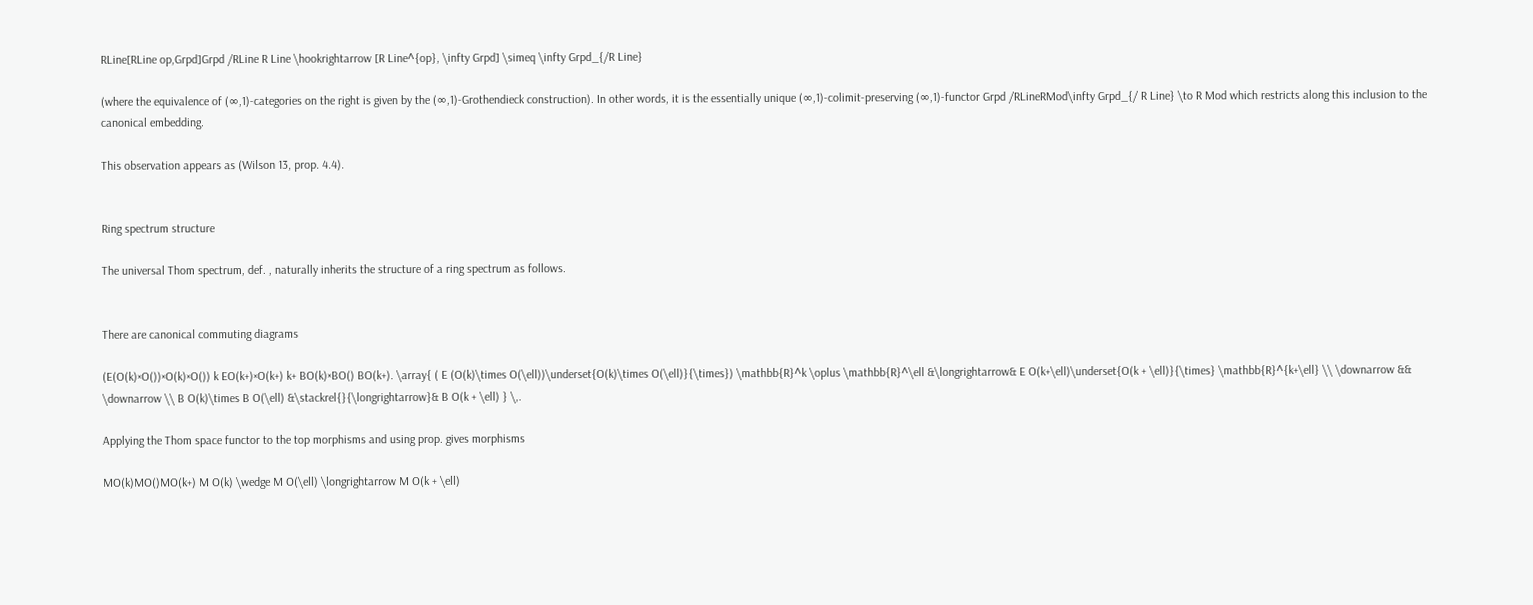RLine[RLine op,Grpd]Grpd /RLine R Line \hookrightarrow [R Line^{op}, \infty Grpd] \simeq \infty Grpd_{/R Line}

(where the equivalence of (∞,1)-categories on the right is given by the (∞,1)-Grothendieck construction). In other words, it is the essentially unique (∞,1)-colimit-preserving (∞,1)-functor Grpd /RLineRMod\infty Grpd_{/ R Line} \to R Mod which restricts along this inclusion to the canonical embedding.

This observation appears as (Wilson 13, prop. 4.4).


Ring spectrum structure

The universal Thom spectrum, def. , naturally inherits the structure of a ring spectrum as follows.


There are canonical commuting diagrams

(E(O(k)×O())×O(k)×O()) k EO(k+)×O(k+) k+ BO(k)×BO() BO(k+). \array{ ( E (O(k)\times O(\ell))\underset{O(k)\times O(\ell)}{\times}) \mathbb{R}^k \oplus \mathbb{R}^\ell &\longrightarrow& E O(k+\ell)\underset{O(k + \ell)}{\times} \mathbb{R}^{k+\ell} \\ \downarrow && \downarrow \\ B O(k)\times B O(\ell) &\stackrel{}{\longrightarrow}& B O(k + \ell) } \,.

Applying the Thom space functor to the top morphisms and using prop. gives morphisms

MO(k)MO()MO(k+) M O(k) \wedge M O(\ell) \longrightarrow M O(k + \ell)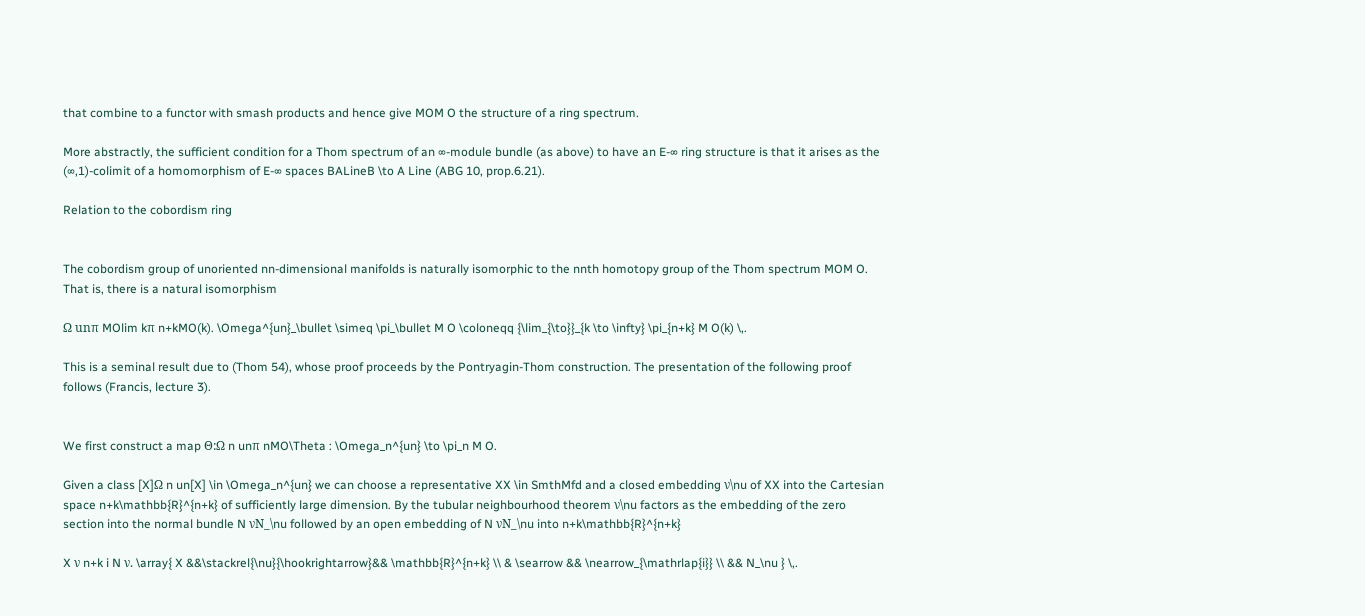that combine to a functor with smash products and hence give MOM O the structure of a ring spectrum.

More abstractly, the sufficient condition for a Thom spectrum of an ∞-module bundle (as above) to have an E-∞ ring structure is that it arises as the (∞,1)-colimit of a homomorphism of E-∞ spaces BALineB \to A Line (ABG 10, prop.6.21).

Relation to the cobordism ring


The cobordism group of unoriented nn-dimensional manifolds is naturally isomorphic to the nnth homotopy group of the Thom spectrum MOM O. That is, there is a natural isomorphism

Ω unπ MOlim kπ n+kMO(k). \Omega^{un}_\bullet \simeq \pi_\bullet M O \coloneqq {\lim_{\to}}_{k \to \infty} \pi_{n+k} M O(k) \,.

This is a seminal result due to (Thom 54), whose proof proceeds by the Pontryagin-Thom construction. The presentation of the following proof follows (Francis, lecture 3).


We first construct a map Θ:Ω n unπ nMO\Theta : \Omega_n^{un} \to \pi_n M O.

Given a class [X]Ω n un[X] \in \Omega_n^{un} we can choose a representative XX \in SmthMfd and a closed embedding ν\nu of XX into the Cartesian space n+k\mathbb{R}^{n+k} of sufficiently large dimension. By the tubular neighbourhood theorem ν\nu factors as the embedding of the zero section into the normal bundle N νN_\nu followed by an open embedding of N νN_\nu into n+k\mathbb{R}^{n+k}

X ν n+k i N ν. \array{ X &&\stackrel{\nu}{\hookrightarrow}&& \mathbb{R}^{n+k} \\ & \searrow && \nearrow_{\mathrlap{i}} \\ && N_\nu } \,.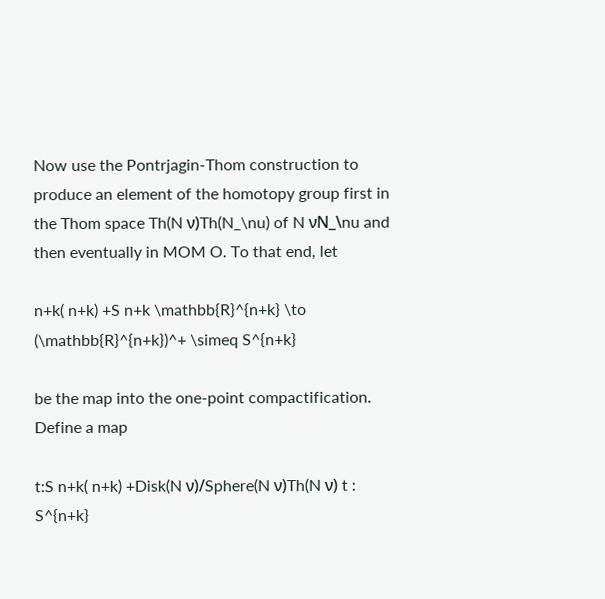Now use the Pontrjagin-Thom construction to produce an element of the homotopy group first in the Thom space Th(N ν)Th(N_\nu) of N νN_\nu and then eventually in MOM O. To that end, let

n+k( n+k) +S n+k \mathbb{R}^{n+k} \to (\mathbb{R}^{n+k})^+ \simeq S^{n+k}

be the map into the one-point compactification. Define a map

t:S n+k( n+k) +Disk(N ν)/Sphere(N ν)Th(N ν) t : S^{n+k}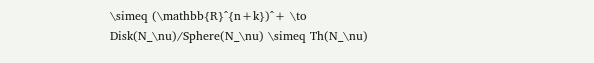\simeq (\mathbb{R}^{n+k})^+ \to Disk(N_\nu)/Sphere(N_\nu) \simeq Th(N_\nu)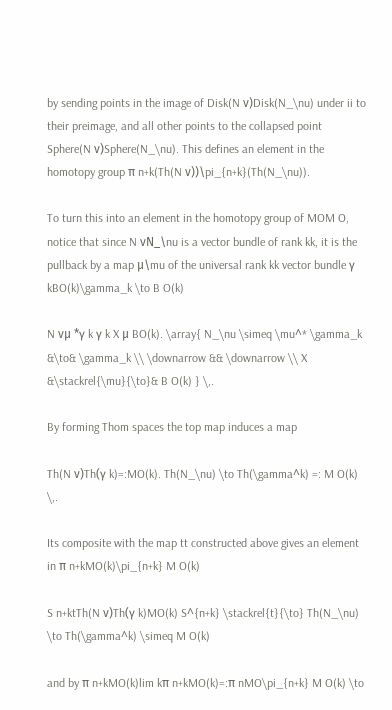by sending points in the image of Disk(N ν)Disk(N_\nu) under ii to their preimage, and all other points to the collapsed point Sphere(N ν)Sphere(N_\nu). This defines an element in the homotopy group π n+k(Th(N ν))\pi_{n+k}(Th(N_\nu)).

To turn this into an element in the homotopy group of MOM O, notice that since N νN_\nu is a vector bundle of rank kk, it is the pullback by a map μ\mu of the universal rank kk vector bundle γ kBO(k)\gamma_k \to B O(k)

N νμ *γ k γ k X μ BO(k). \array{ N_\nu \simeq \mu^* \gamma_k &\to& \gamma_k \\ \downarrow && \downarrow \\ X &\stackrel{\mu}{\to}& B O(k) } \,.

By forming Thom spaces the top map induces a map

Th(N ν)Th(γ k)=:MO(k). Th(N_\nu) \to Th(\gamma^k) =: M O(k) \,.

Its composite with the map tt constructed above gives an element in π n+kMO(k)\pi_{n+k} M O(k)

S n+ktTh(N ν)Th(γ k)MO(k) S^{n+k} \stackrel{t}{\to} Th(N_\nu) \to Th(\gamma^k) \simeq M O(k)

and by π n+kMO(k)lim kπ n+kMO(k)=:π nMO\pi_{n+k} M O(k) \to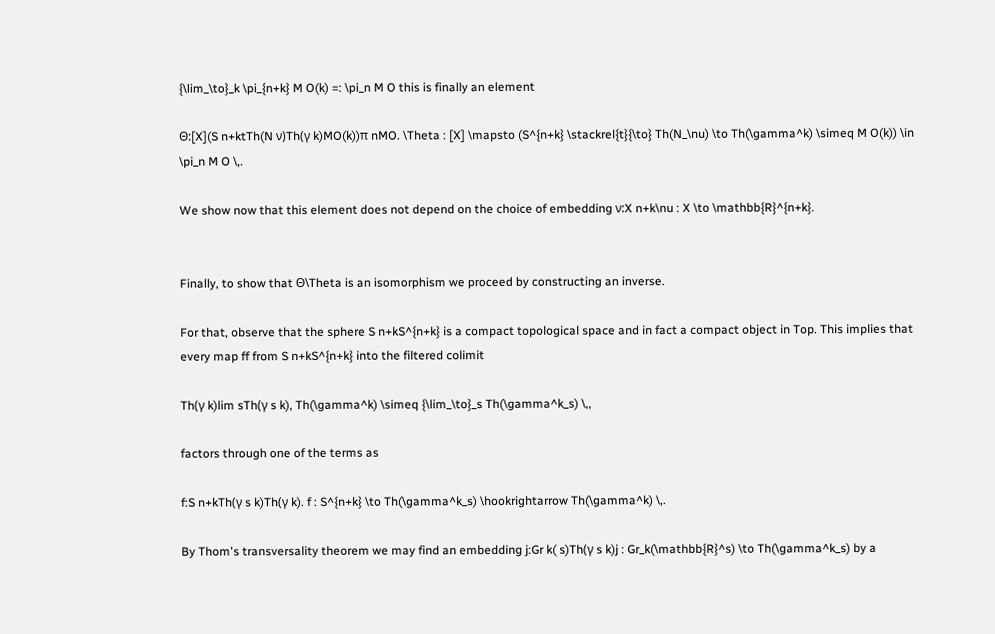{\lim_\to}_k \pi_{n+k} M O(k) =: \pi_n M O this is finally an element

Θ:[X](S n+ktTh(N ν)Th(γ k)MO(k))π nMO. \Theta : [X] \mapsto (S^{n+k} \stackrel{t}{\to} Th(N_\nu) \to Th(\gamma^k) \simeq M O(k)) \in \pi_n M O \,.

We show now that this element does not depend on the choice of embedding ν:X n+k\nu : X \to \mathbb{R}^{n+k}.


Finally, to show that Θ\Theta is an isomorphism we proceed by constructing an inverse.

For that, observe that the sphere S n+kS^{n+k} is a compact topological space and in fact a compact object in Top. This implies that every map ff from S n+kS^{n+k} into the filtered colimit

Th(γ k)lim sTh(γ s k), Th(\gamma^k) \simeq {\lim_\to}_s Th(\gamma^k_s) \,,

factors through one of the terms as

f:S n+kTh(γ s k)Th(γ k). f : S^{n+k} \to Th(\gamma^k_s) \hookrightarrow Th(\gamma^k) \,.

By Thom's transversality theorem we may find an embedding j:Gr k( s)Th(γ s k)j : Gr_k(\mathbb{R}^s) \to Th(\gamma^k_s) by a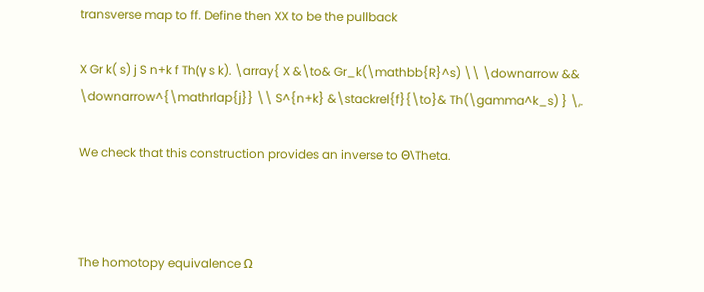transverse map to ff. Define then XX to be the pullback

X Gr k( s) j S n+k f Th(γ s k). \array{ X &\to& Gr_k(\mathbb{R}^s) \\ \downarrow && \downarrow^{\mathrlap{j}} \\ S^{n+k} &\stackrel{f}{\to}& Th(\gamma^k_s) } \,.

We check that this construction provides an inverse to Θ\Theta.



The homotopy equivalence Ω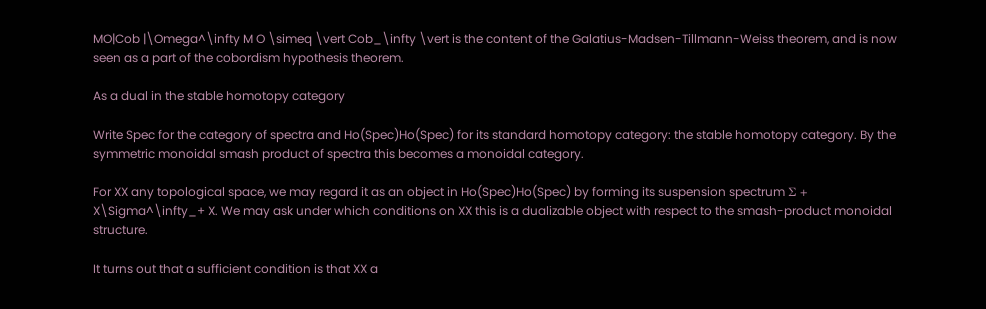MO|Cob |\Omega^\infty M O \simeq \vert Cob_\infty \vert is the content of the Galatius-Madsen-Tillmann-Weiss theorem, and is now seen as a part of the cobordism hypothesis theorem.

As a dual in the stable homotopy category

Write Spec for the category of spectra and Ho(Spec)Ho(Spec) for its standard homotopy category: the stable homotopy category. By the symmetric monoidal smash product of spectra this becomes a monoidal category.

For XX any topological space, we may regard it as an object in Ho(Spec)Ho(Spec) by forming its suspension spectrum Σ + X\Sigma^\infty_+ X. We may ask under which conditions on XX this is a dualizable object with respect to the smash-product monoidal structure.

It turns out that a sufficient condition is that XX a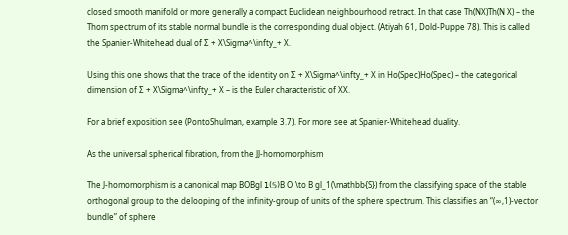closed smooth manifold or more generally a compact Euclidean neighbourhood retract. In that case Th(NX)Th(N X) – the Thom spectrum of its stable normal bundle is the corresponding dual object. (Atiyah 61, Dold-Puppe 78). This is called the Spanier-Whitehead dual of Σ + X\Sigma^\infty_+ X.

Using this one shows that the trace of the identity on Σ + X\Sigma^\infty_+ X in Ho(Spec)Ho(Spec) – the categorical dimension of Σ + X\Sigma^\infty_+ X – is the Euler characteristic of XX.

For a brief exposition see (PontoShulman, example 3.7). For more see at Spanier-Whitehead duality.

As the universal spherical fibration, from the JJ-homomorphism

The J-homomorphism is a canonical map BOBgl 1(𝕊)B O \to B gl_1(\mathbb{S}) from the classifying space of the stable orthogonal group to the delooping of the infinity-group of units of the sphere spectrum. This classifies an “(∞,1)-vector bundle” of sphere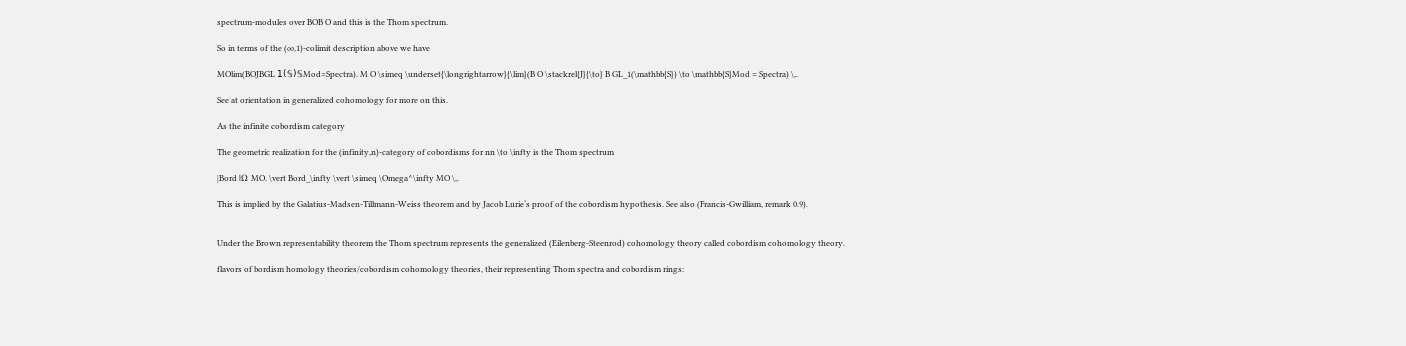spectrum-modules over BOB O and this is the Thom spectrum.

So in terms of the (∞,1)-colimit description above we have

MOlim(BOJBGL 1(𝕊)𝕊Mod=Spectra). M O \simeq \underset{\longrightarrow}{\lim}(B O \stackrel{J}{\to} B GL_1(\mathbb{S}) \to \mathbb{S}Mod = Spectra) \,.

See at orientation in generalized cohomology for more on this.

As the infinite cobordism category

The geometric realization for the (infinity,n)-category of cobordisms for nn \to \infty is the Thom spectrum

|Bord |Ω MO. \vert Bord_\infty \vert \simeq \Omega^\infty MO \,.

This is implied by the Galatius-Madsen-Tillmann-Weiss theorem and by Jacob Lurie‘s proof of the cobordism hypothesis. See also (Francis-Gwilliam, remark 0.9).


Under the Brown representability theorem the Thom spectrum represents the generalized (Eilenberg-Steenrod) cohomology theory called cobordism cohomology theory.

flavors of bordism homology theories/cobordism cohomology theories, their representing Thom spectra and cobordism rings: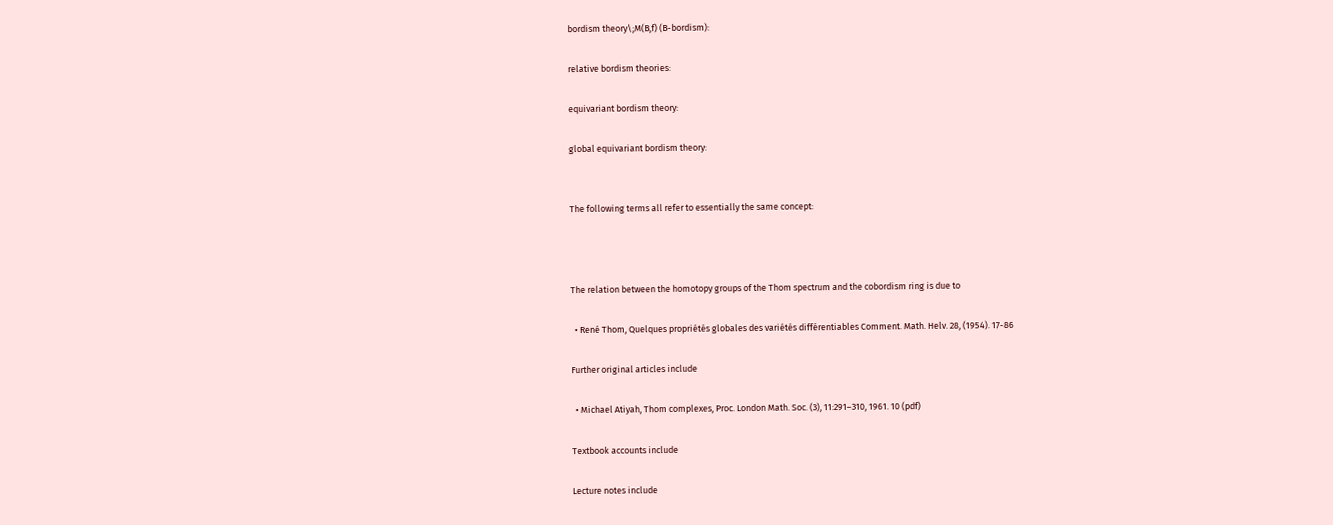bordism theory\;M(B,f) (B-bordism):

relative bordism theories:

equivariant bordism theory:

global equivariant bordism theory:


The following terms all refer to essentially the same concept:



The relation between the homotopy groups of the Thom spectrum and the cobordism ring is due to

  • René Thom, Quelques propriétés globales des variétés différentiables Comment. Math. Helv. 28, (1954). 17-86

Further original articles include

  • Michael Atiyah, Thom complexes, Proc. London Math. Soc. (3), 11:291–310, 1961. 10 (pdf)

Textbook accounts include

Lecture notes include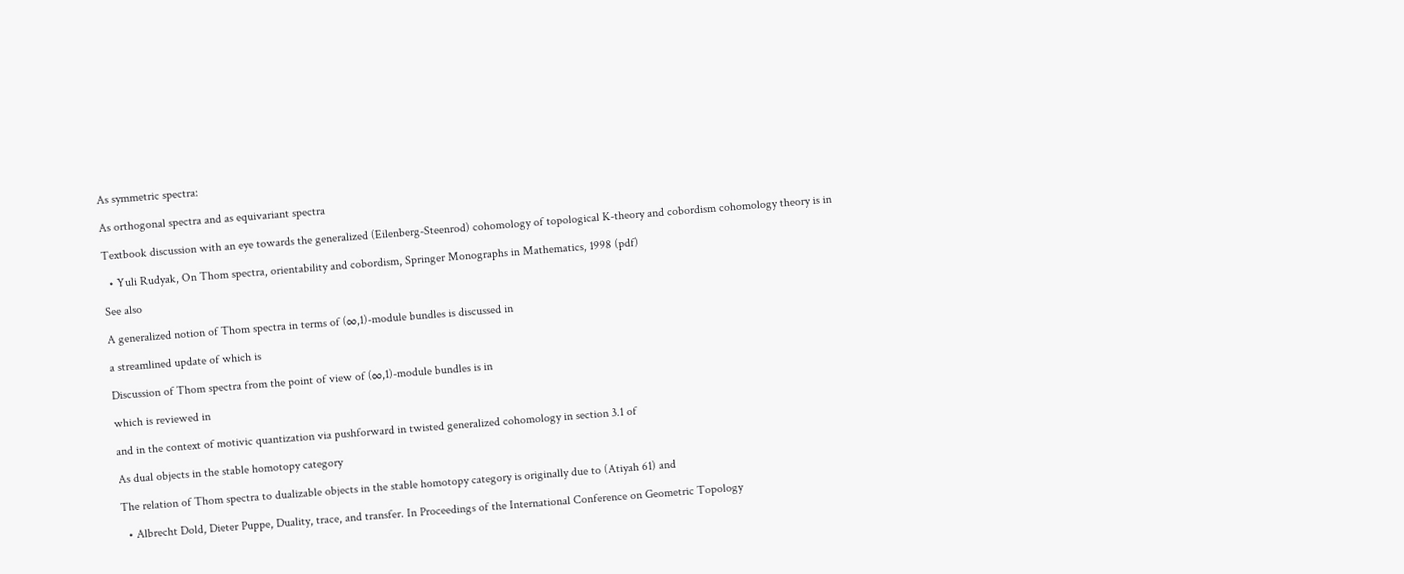As symmetric spectra:

As orthogonal spectra and as equivariant spectra

Textbook discussion with an eye towards the generalized (Eilenberg-Steenrod) cohomology of topological K-theory and cobordism cohomology theory is in

  • Yuli Rudyak, On Thom spectra, orientability and cobordism, Springer Monographs in Mathematics, 1998 (pdf)

See also

A generalized notion of Thom spectra in terms of (∞,1)-module bundles is discussed in

a streamlined update of which is

Discussion of Thom spectra from the point of view of (∞,1)-module bundles is in

which is reviewed in

and in the context of motivic quantization via pushforward in twisted generalized cohomology in section 3.1 of

As dual objects in the stable homotopy category

The relation of Thom spectra to dualizable objects in the stable homotopy category is originally due to (Atiyah 61) and

  • Albrecht Dold, Dieter Puppe, Duality, trace, and transfer. In Proceedings of the International Conference on Geometric Topology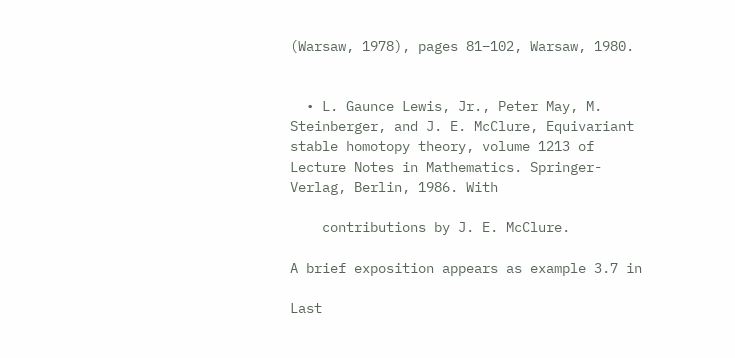(Warsaw, 1978), pages 81–102, Warsaw, 1980.


  • L. Gaunce Lewis, Jr., Peter May, M. Steinberger, and J. E. McClure, Equivariant stable homotopy theory, volume 1213 of Lecture Notes in Mathematics. Springer-Verlag, Berlin, 1986. With

    contributions by J. E. McClure.

A brief exposition appears as example 3.7 in

Last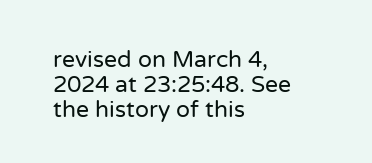revised on March 4, 2024 at 23:25:48. See the history of this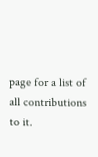page for a list of all contributions to it.